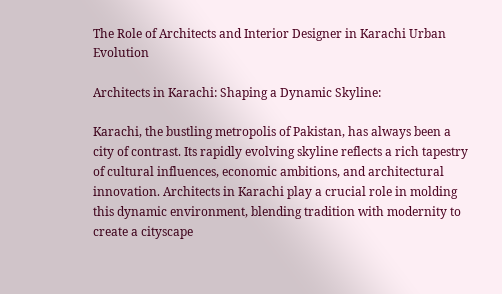The Role of Architects and Interior Designer in Karachi Urban Evolution

Architects in Karachi: Shaping a Dynamic Skyline:

Karachi, the bustling metropolis of Pakistan, has always been a city of contrast. Its rapidly evolving skyline reflects a rich tapestry of cultural influences, economic ambitions, and architectural innovation. Architects in Karachi play a crucial role in molding this dynamic environment, blending tradition with modernity to create a cityscape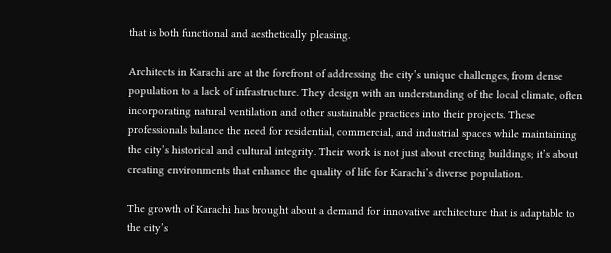that is both functional and aesthetically pleasing.

Architects in Karachi are at the forefront of addressing the city’s unique challenges, from dense population to a lack of infrastructure. They design with an understanding of the local climate, often incorporating natural ventilation and other sustainable practices into their projects. These professionals balance the need for residential, commercial, and industrial spaces while maintaining the city’s historical and cultural integrity. Their work is not just about erecting buildings; it’s about creating environments that enhance the quality of life for Karachi’s diverse population.

The growth of Karachi has brought about a demand for innovative architecture that is adaptable to the city’s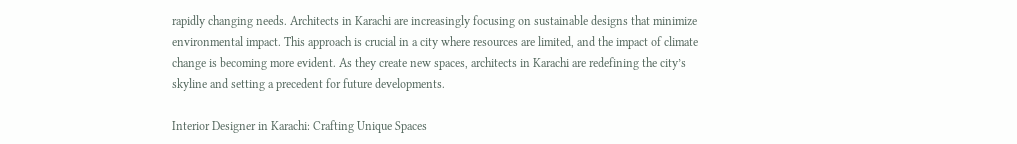rapidly changing needs. Architects in Karachi are increasingly focusing on sustainable designs that minimize environmental impact. This approach is crucial in a city where resources are limited, and the impact of climate change is becoming more evident. As they create new spaces, architects in Karachi are redefining the city’s skyline and setting a precedent for future developments.

Interior Designer in Karachi: Crafting Unique Spaces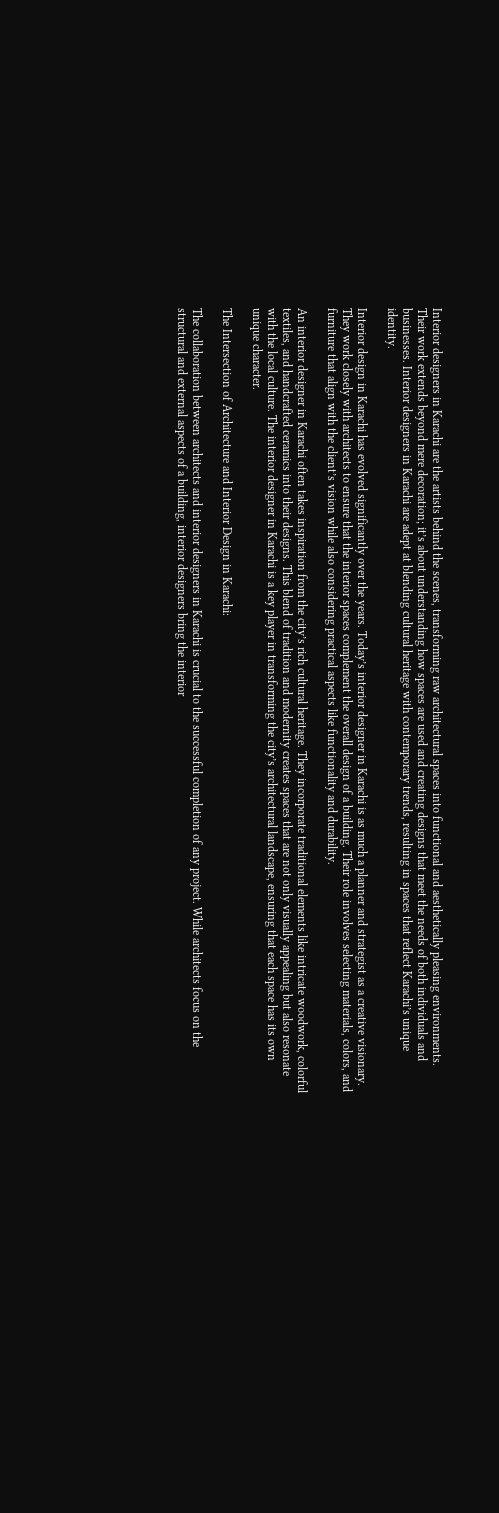Interior designers in Karachi are the artists behind the scenes, transforming raw architectural spaces into functional and aesthetically pleasing environments. Their work extends beyond mere decoration; it’s about understanding how spaces are used and creating designs that meet the needs of both individuals and businesses. Interior designers in Karachi are adept at blending cultural heritage with contemporary trends, resulting in spaces that reflect Karachi’s unique identity.

Interior design in Karachi has evolved significantly over the years. Today’s interior designer in Karachi is as much a planner and strategist as a creative visionary. They work closely with architects to ensure that the interior spaces complement the overall design of a building. Their role involves selecting materials, colors, and furniture that align with the client’s vision while also considering practical aspects like functionality and durability.

An interior designer in Karachi often takes inspiration from the city’s rich cultural heritage. They incorporate traditional elements like intricate woodwork, colorful textiles, and handcrafted ceramics into their designs. This blend of tradition and modernity creates spaces that are not only visually appealing but also resonate with the local culture. The interior designer in Karachi is a key player in transforming the city’s architectural landscape, ensuring that each space has its own unique character.

The Intersection of Architecture and Interior Design in Karachi:

The collaboration between architects and interior designers in Karachi is crucial to the successful completion of any project. While architects focus on the structural and external aspects of a building, interior designers bring the interior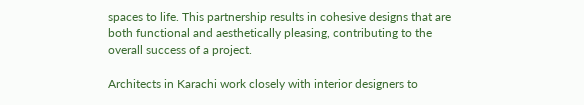spaces to life. This partnership results in cohesive designs that are both functional and aesthetically pleasing, contributing to the overall success of a project.

Architects in Karachi work closely with interior designers to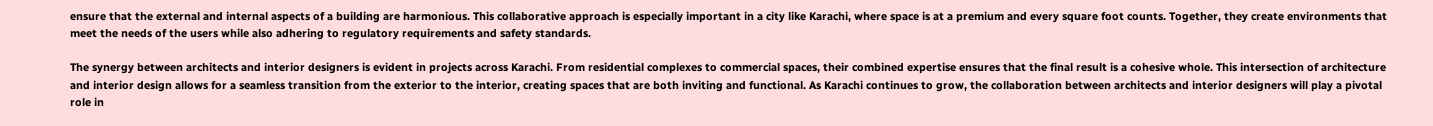ensure that the external and internal aspects of a building are harmonious. This collaborative approach is especially important in a city like Karachi, where space is at a premium and every square foot counts. Together, they create environments that meet the needs of the users while also adhering to regulatory requirements and safety standards.

The synergy between architects and interior designers is evident in projects across Karachi. From residential complexes to commercial spaces, their combined expertise ensures that the final result is a cohesive whole. This intersection of architecture and interior design allows for a seamless transition from the exterior to the interior, creating spaces that are both inviting and functional. As Karachi continues to grow, the collaboration between architects and interior designers will play a pivotal role in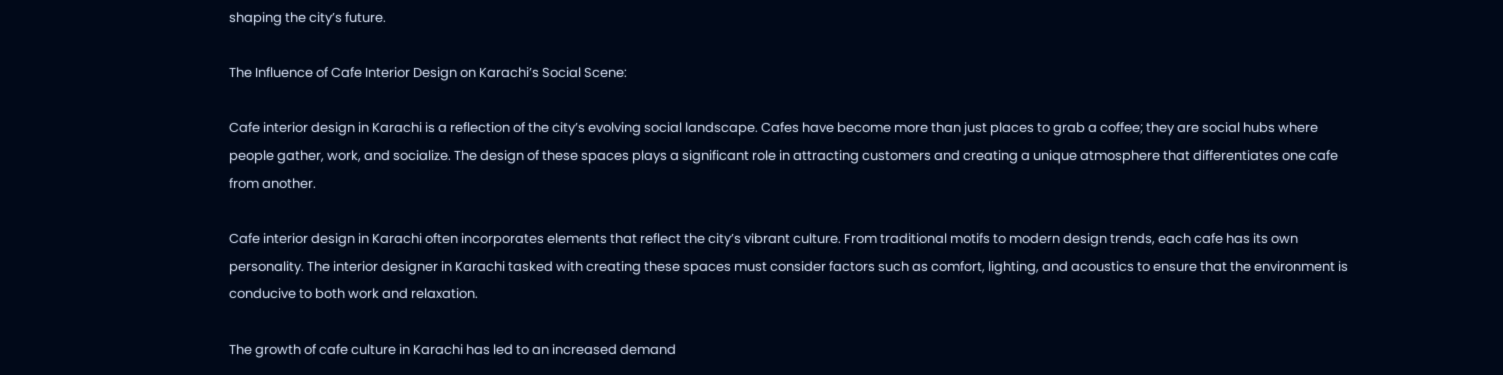shaping the city’s future.

The Influence of Cafe Interior Design on Karachi’s Social Scene:

Cafe interior design in Karachi is a reflection of the city’s evolving social landscape. Cafes have become more than just places to grab a coffee; they are social hubs where people gather, work, and socialize. The design of these spaces plays a significant role in attracting customers and creating a unique atmosphere that differentiates one cafe from another.

Cafe interior design in Karachi often incorporates elements that reflect the city’s vibrant culture. From traditional motifs to modern design trends, each cafe has its own personality. The interior designer in Karachi tasked with creating these spaces must consider factors such as comfort, lighting, and acoustics to ensure that the environment is conducive to both work and relaxation.

The growth of cafe culture in Karachi has led to an increased demand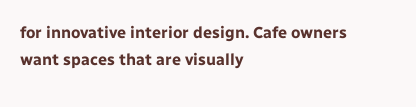for innovative interior design. Cafe owners want spaces that are visually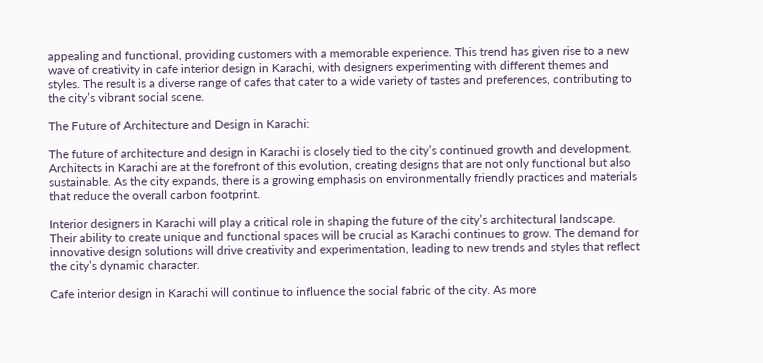appealing and functional, providing customers with a memorable experience. This trend has given rise to a new wave of creativity in cafe interior design in Karachi, with designers experimenting with different themes and styles. The result is a diverse range of cafes that cater to a wide variety of tastes and preferences, contributing to the city’s vibrant social scene.

The Future of Architecture and Design in Karachi:

The future of architecture and design in Karachi is closely tied to the city’s continued growth and development. Architects in Karachi are at the forefront of this evolution, creating designs that are not only functional but also sustainable. As the city expands, there is a growing emphasis on environmentally friendly practices and materials that reduce the overall carbon footprint.

Interior designers in Karachi will play a critical role in shaping the future of the city’s architectural landscape. Their ability to create unique and functional spaces will be crucial as Karachi continues to grow. The demand for innovative design solutions will drive creativity and experimentation, leading to new trends and styles that reflect the city’s dynamic character.

Cafe interior design in Karachi will continue to influence the social fabric of the city. As more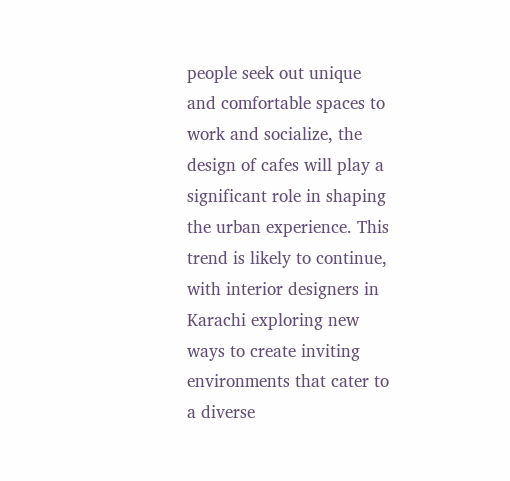people seek out unique and comfortable spaces to work and socialize, the design of cafes will play a significant role in shaping the urban experience. This trend is likely to continue, with interior designers in Karachi exploring new ways to create inviting environments that cater to a diverse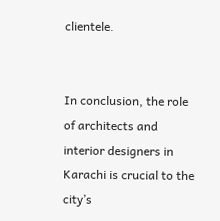clientele.


In conclusion, the role of architects and interior designers in Karachi is crucial to the city’s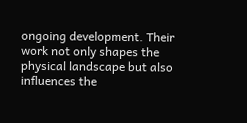ongoing development. Their work not only shapes the physical landscape but also influences the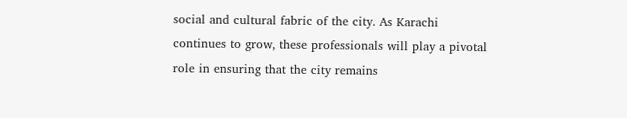social and cultural fabric of the city. As Karachi continues to grow, these professionals will play a pivotal role in ensuring that the city remains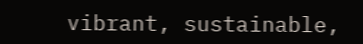vibrant, sustainable,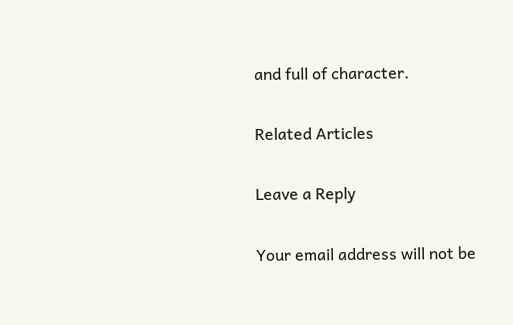and full of character.

Related Articles

Leave a Reply

Your email address will not be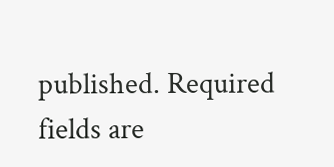published. Required fields are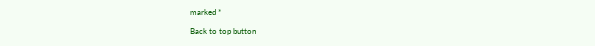marked *

Back to top button